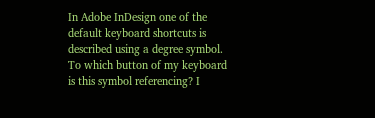In Adobe InDesign one of the default keyboard shortcuts is described using a degree symbol. To which button of my keyboard is this symbol referencing? I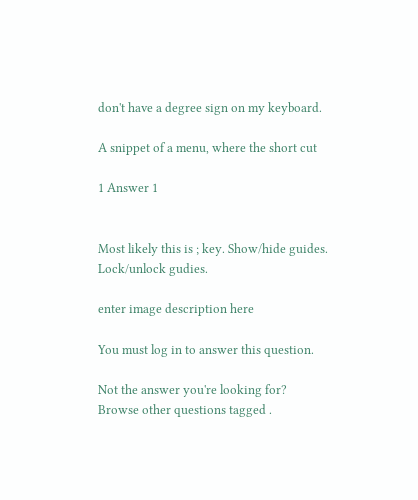don't have a degree sign on my keyboard.

A snippet of a menu, where the short cut

1 Answer 1


Most likely this is ; key. Show/hide guides. Lock/unlock gudies.

enter image description here

You must log in to answer this question.

Not the answer you're looking for? Browse other questions tagged .